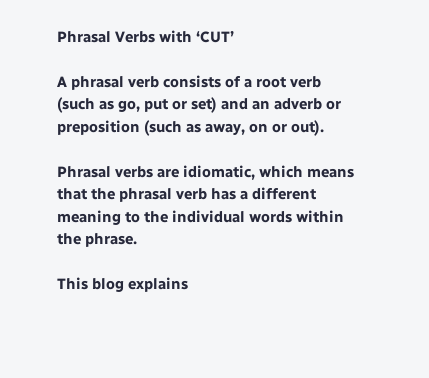Phrasal Verbs with ‘CUT’

A phrasal verb consists of a root verb (such as go, put or set) and an adverb or preposition (such as away, on or out).

Phrasal verbs are idiomatic, which means that the phrasal verb has a different meaning to the individual words within the phrase.

This blog explains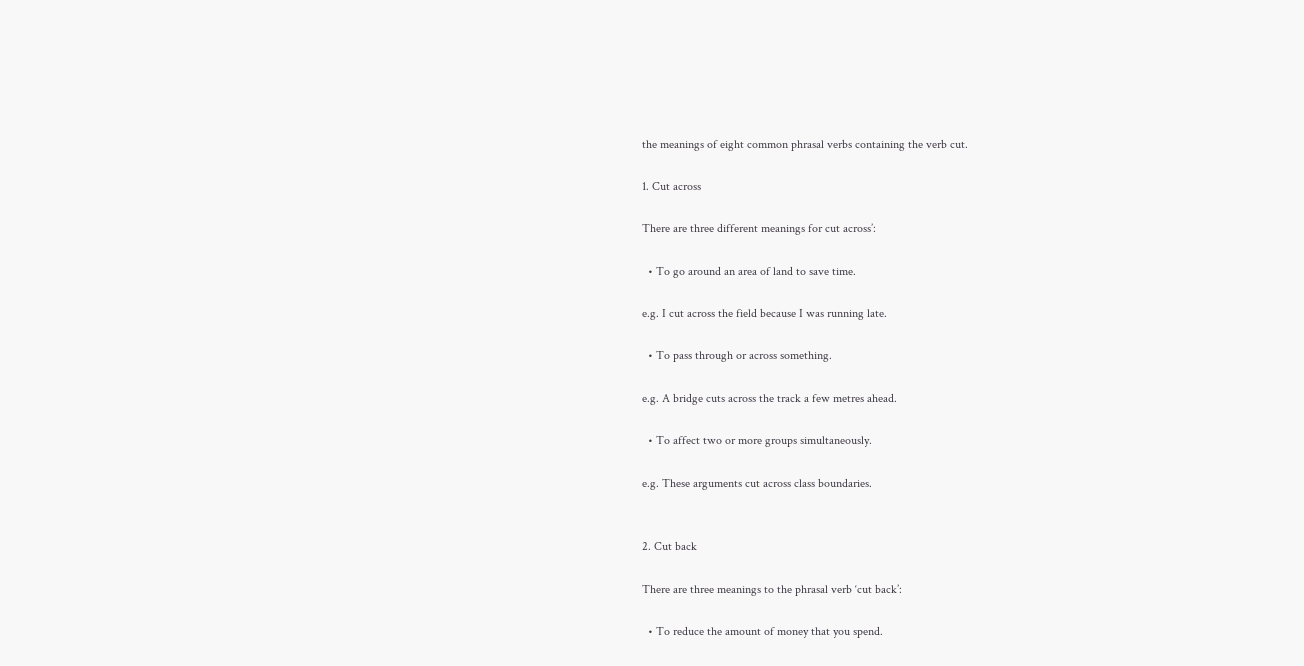the meanings of eight common phrasal verbs containing the verb cut.

1. Cut across

There are three different meanings for cut across’:

  • To go around an area of land to save time.

e.g. I cut across the field because I was running late.

  • To pass through or across something.

e.g. A bridge cuts across the track a few metres ahead.

  • To affect two or more groups simultaneously.

e.g. These arguments cut across class boundaries.


2. Cut back

There are three meanings to the phrasal verb ‘cut back’:

  • To reduce the amount of money that you spend.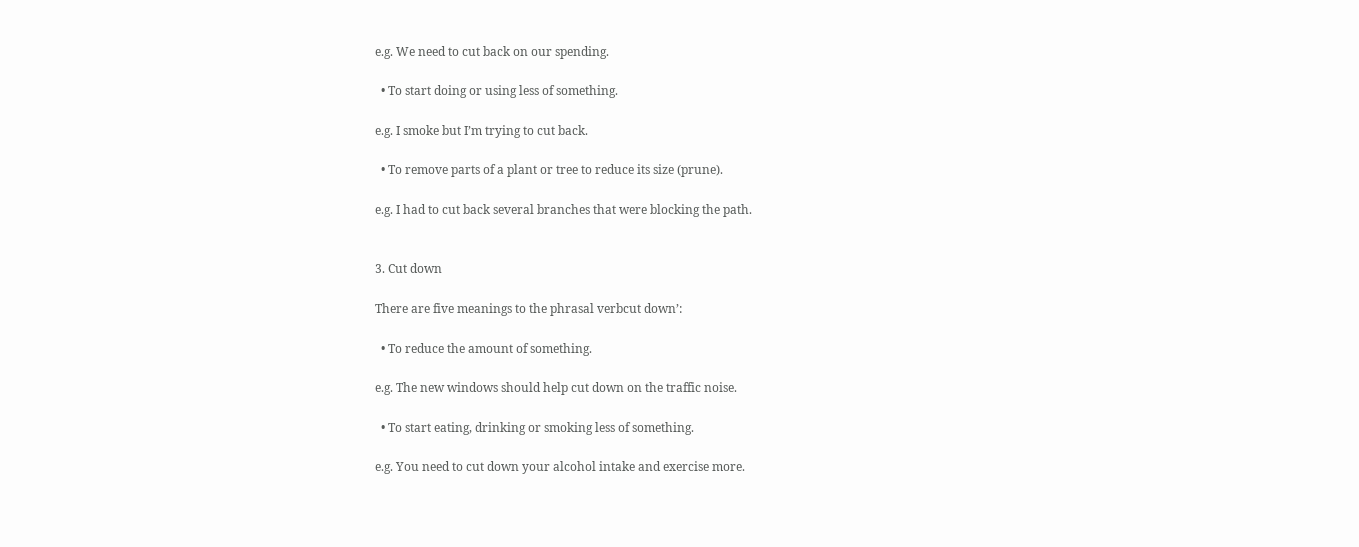e.g. We need to cut back on our spending.

  • To start doing or using less of something.

e.g. I smoke but I’m trying to cut back.

  • To remove parts of a plant or tree to reduce its size (prune).

e.g. I had to cut back several branches that were blocking the path.


3. Cut down

There are five meanings to the phrasal verbcut down’:

  • To reduce the amount of something.

e.g. The new windows should help cut down on the traffic noise.

  • To start eating, drinking or smoking less of something.

e.g. You need to cut down your alcohol intake and exercise more.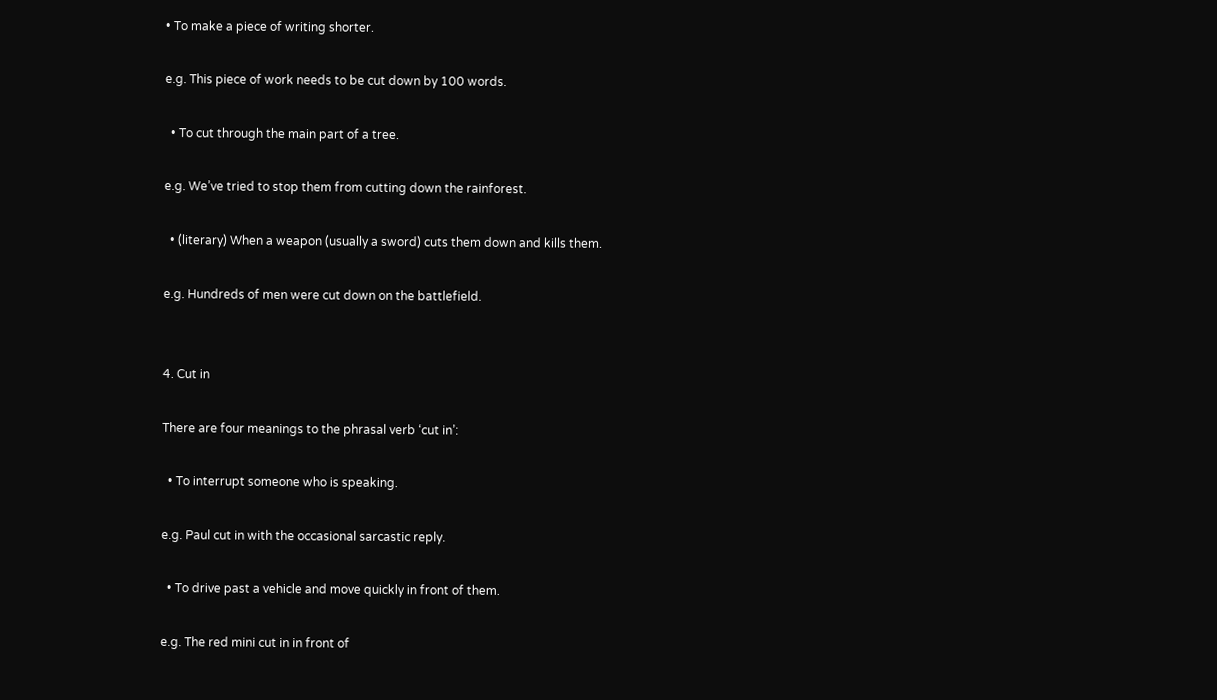• To make a piece of writing shorter.

e.g. This piece of work needs to be cut down by 100 words.

  • To cut through the main part of a tree.

e.g. We’ve tried to stop them from cutting down the rainforest.

  • (literary) When a weapon (usually a sword) cuts them down and kills them.

e.g. Hundreds of men were cut down on the battlefield.


4. Cut in

There are four meanings to the phrasal verb ‘cut in’:

  • To interrupt someone who is speaking.

e.g. Paul cut in with the occasional sarcastic reply.

  • To drive past a vehicle and move quickly in front of them.

e.g. The red mini cut in in front of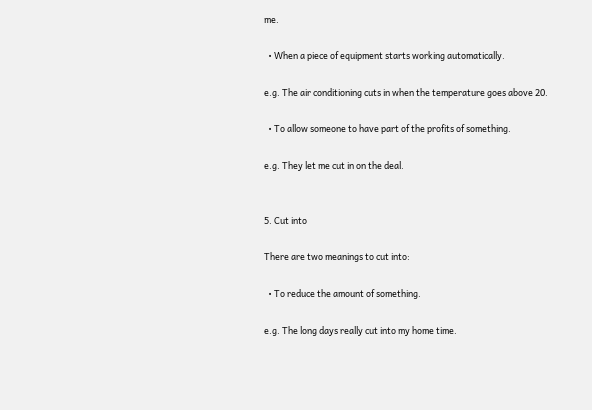me.

  • When a piece of equipment starts working automatically.

e.g. The air conditioning cuts in when the temperature goes above 20.

  • To allow someone to have part of the profits of something.

e.g. They let me cut in on the deal.


5. Cut into

There are two meanings to cut into:

  • To reduce the amount of something.

e.g. The long days really cut into my home time.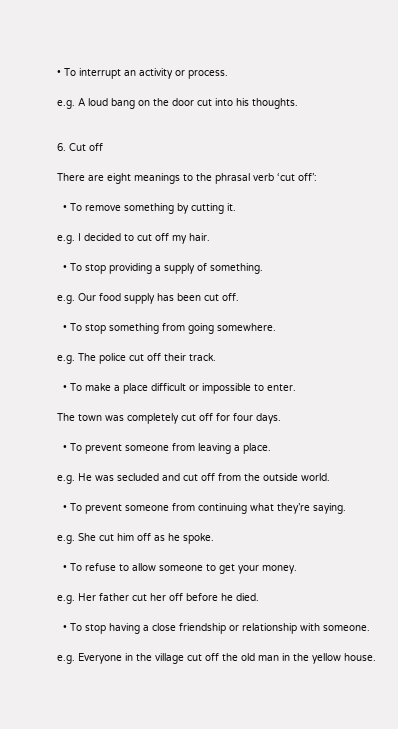• To interrupt an activity or process.

e.g. A loud bang on the door cut into his thoughts.


6. Cut off

There are eight meanings to the phrasal verb ‘cut off’:

  • To remove something by cutting it.

e.g. I decided to cut off my hair.

  • To stop providing a supply of something.

e.g. Our food supply has been cut off.

  • To stop something from going somewhere.

e.g. The police cut off their track.

  • To make a place difficult or impossible to enter.

The town was completely cut off for four days.

  • To prevent someone from leaving a place.

e.g. He was secluded and cut off from the outside world.

  • To prevent someone from continuing what they’re saying.

e.g. She cut him off as he spoke.

  • To refuse to allow someone to get your money.

e.g. Her father cut her off before he died.

  • To stop having a close friendship or relationship with someone.

e.g. Everyone in the village cut off the old man in the yellow house.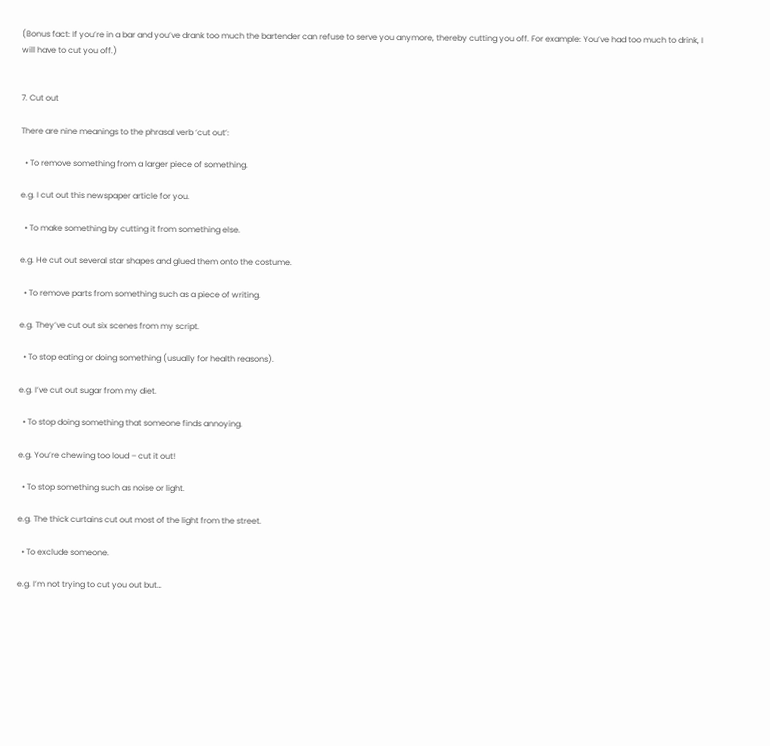(Bonus fact: If you’re in a bar and you’ve drank too much the bartender can refuse to serve you anymore, thereby cutting you off. For example: You’ve had too much to drink, I will have to cut you off.)


7. Cut out

There are nine meanings to the phrasal verb ‘cut out’:

  • To remove something from a larger piece of something.

e.g. I cut out this newspaper article for you.

  • To make something by cutting it from something else.

e.g. He cut out several star shapes and glued them onto the costume.

  • To remove parts from something such as a piece of writing.

e.g. They’ve cut out six scenes from my script.

  • To stop eating or doing something (usually for health reasons).

e.g. I’ve cut out sugar from my diet.

  • To stop doing something that someone finds annoying.

e.g. You’re chewing too loud – cut it out!

  • To stop something such as noise or light.

e.g. The thick curtains cut out most of the light from the street.

  • To exclude someone.

e.g. I’m not trying to cut you out but…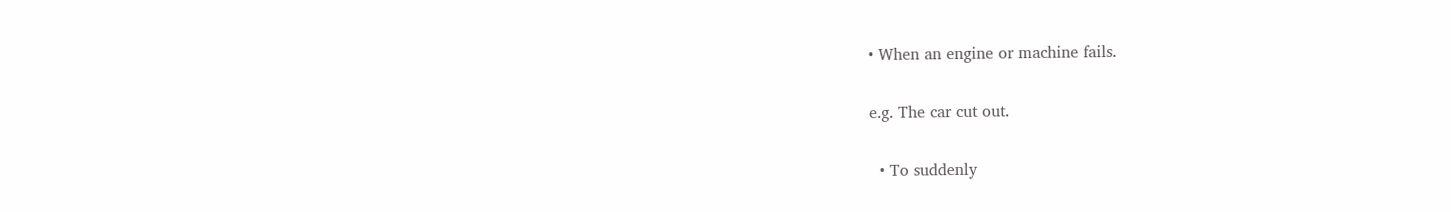• When an engine or machine fails.

e.g. The car cut out.

  • To suddenly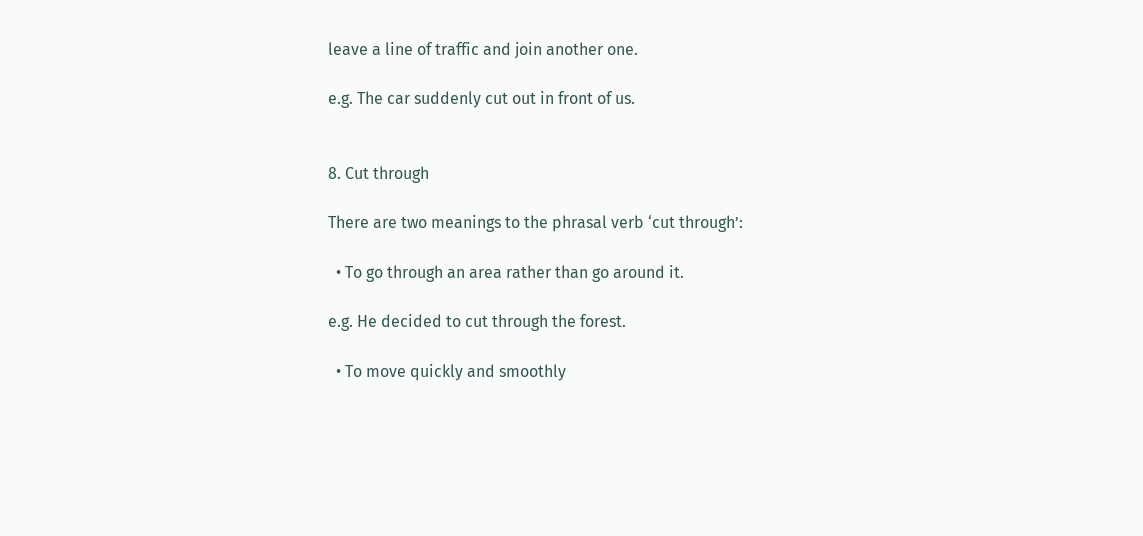leave a line of traffic and join another one.

e.g. The car suddenly cut out in front of us.


8. Cut through

There are two meanings to the phrasal verb ‘cut through’:

  • To go through an area rather than go around it.

e.g. He decided to cut through the forest.

  • To move quickly and smoothly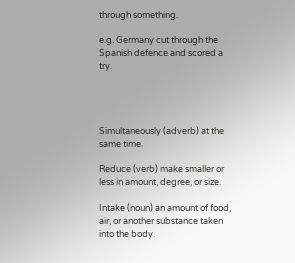through something.

e.g. Germany cut through the Spanish defence and scored a try.




Simultaneously (adverb) at the same time.

Reduce (verb) make smaller or less in amount, degree, or size.

Intake (noun) an amount of food, air, or another substance taken into the body.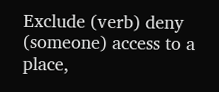Exclude (verb) deny (someone) access to a place,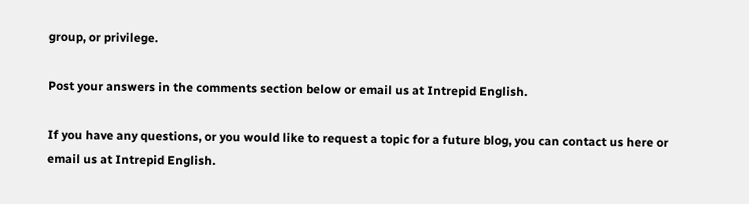group, or privilege.

Post your answers in the comments section below or email us at Intrepid English.

If you have any questions, or you would like to request a topic for a future blog, you can contact us here or email us at Intrepid English.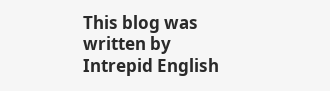This blog was written by Intrepid English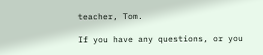teacher, Tom.

If you have any questions, or you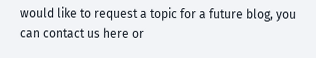would like to request a topic for a future blog, you can contact us here or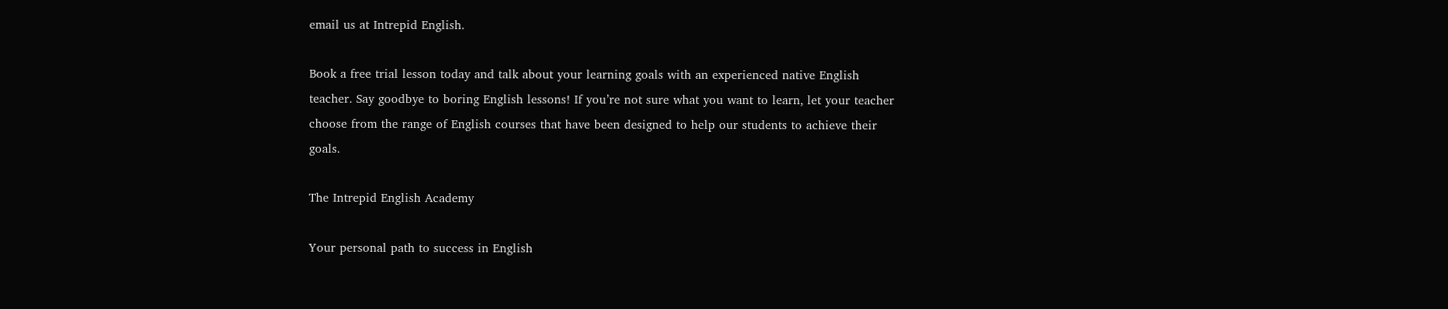email us at Intrepid English.

Book a free trial lesson today and talk about your learning goals with an experienced native English teacher. Say goodbye to boring English lessons! If you’re not sure what you want to learn, let your teacher choose from the range of English courses that have been designed to help our students to achieve their goals.

The Intrepid English Academy

Your personal path to success in English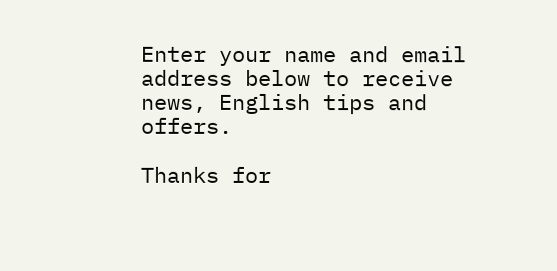Enter your name and email address below to receive news, English tips and offers.

Thanks for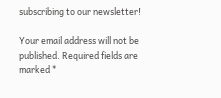subscribing to our newsletter!

Your email address will not be published. Required fields are marked *